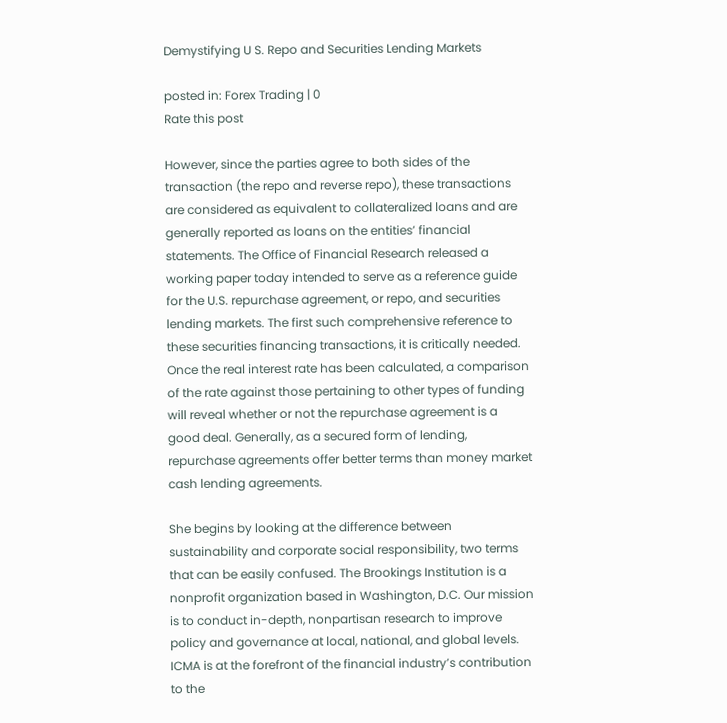Demystifying U S. Repo and Securities Lending Markets

posted in: Forex Trading | 0
Rate this post

However, since the parties agree to both sides of the transaction (the repo and reverse repo), these transactions are considered as equivalent to collateralized loans and are generally reported as loans on the entities’ financial statements. The Office of Financial Research released a working paper today intended to serve as a reference guide for the U.S. repurchase agreement, or repo, and securities lending markets. The first such comprehensive reference to these securities financing transactions, it is critically needed. Once the real interest rate has been calculated, a comparison of the rate against those pertaining to other types of funding will reveal whether or not the repurchase agreement is a good deal. Generally, as a secured form of lending, repurchase agreements offer better terms than money market cash lending agreements.

She begins by looking at the difference between sustainability and corporate social responsibility, two terms that can be easily confused. The Brookings Institution is a nonprofit organization based in Washington, D.C. Our mission is to conduct in-depth, nonpartisan research to improve policy and governance at local, national, and global levels. ICMA is at the forefront of the financial industry’s contribution to the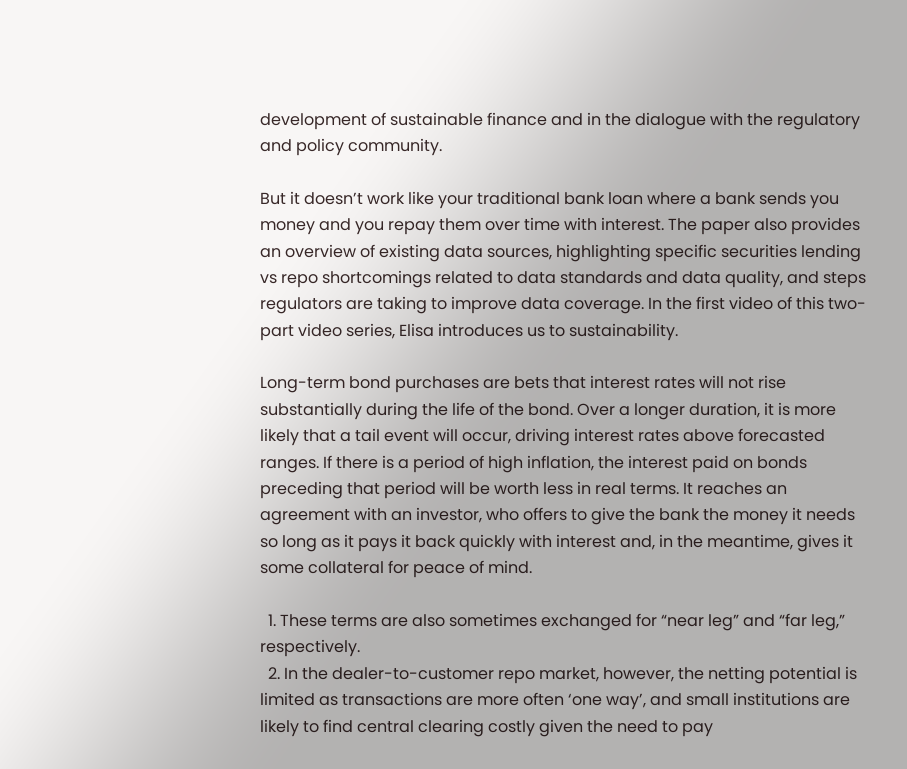development of sustainable finance and in the dialogue with the regulatory and policy community.

But it doesn’t work like your traditional bank loan where a bank sends you money and you repay them over time with interest. The paper also provides an overview of existing data sources, highlighting specific securities lending vs repo shortcomings related to data standards and data quality, and steps regulators are taking to improve data coverage. In the first video of this two-part video series, Elisa introduces us to sustainability.

Long-term bond purchases are bets that interest rates will not rise substantially during the life of the bond. Over a longer duration, it is more likely that a tail event will occur, driving interest rates above forecasted ranges. If there is a period of high inflation, the interest paid on bonds preceding that period will be worth less in real terms. It reaches an agreement with an investor, who offers to give the bank the money it needs so long as it pays it back quickly with interest and, in the meantime, gives it some collateral for peace of mind.

  1. These terms are also sometimes exchanged for “near leg” and “far leg,” respectively.
  2. In the dealer-to-customer repo market, however, the netting potential is limited as transactions are more often ‘one way’, and small institutions are likely to find central clearing costly given the need to pay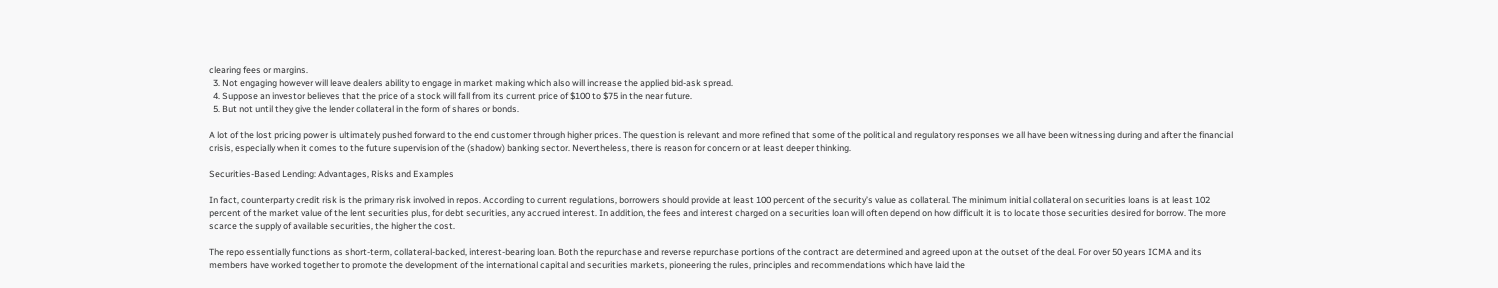clearing fees or margins.
  3. Not engaging however will leave dealers ability to engage in market making which also will increase the applied bid-ask spread.
  4. Suppose an investor believes that the price of a stock will fall from its current price of $100 to $75 in the near future.
  5. But not until they give the lender collateral in the form of shares or bonds.

A lot of the lost pricing power is ultimately pushed forward to the end customer through higher prices. The question is relevant and more refined that some of the political and regulatory responses we all have been witnessing during and after the financial crisis, especially when it comes to the future supervision of the (shadow) banking sector. Nevertheless, there is reason for concern or at least deeper thinking.

Securities-Based Lending: Advantages, Risks and Examples

In fact, counterparty credit risk is the primary risk involved in repos. According to current regulations, borrowers should provide at least 100 percent of the security’s value as collateral. The minimum initial collateral on securities loans is at least 102 percent of the market value of the lent securities plus, for debt securities, any accrued interest. In addition, the fees and interest charged on a securities loan will often depend on how difficult it is to locate those securities desired for borrow. The more scarce the supply of available securities, the higher the cost.

The repo essentially functions as short-term, collateral-backed, interest-bearing loan. Both the repurchase and reverse repurchase portions of the contract are determined and agreed upon at the outset of the deal. For over 50 years ICMA and its members have worked together to promote the development of the international capital and securities markets, pioneering the rules, principles and recommendations which have laid the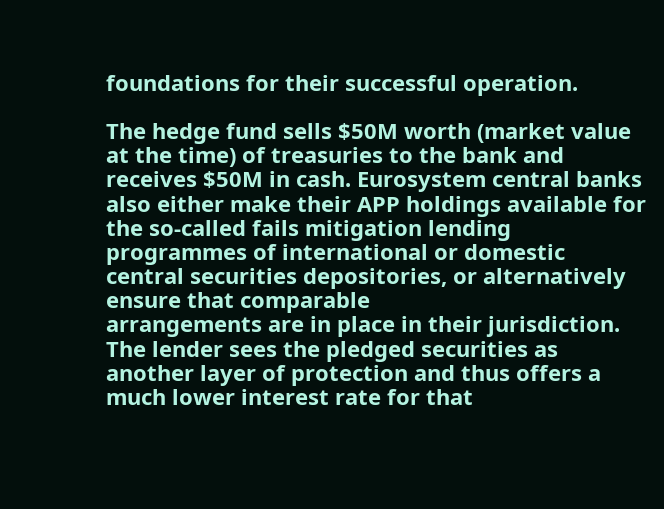foundations for their successful operation.

The hedge fund sells $50M worth (market value at the time) of treasuries to the bank and receives $50M in cash. Eurosystem central banks also either make their APP holdings available for the so-called fails mitigation lending
programmes of international or domestic central securities depositories, or alternatively ensure that comparable
arrangements are in place in their jurisdiction. The lender sees the pledged securities as another layer of protection and thus offers a much lower interest rate for that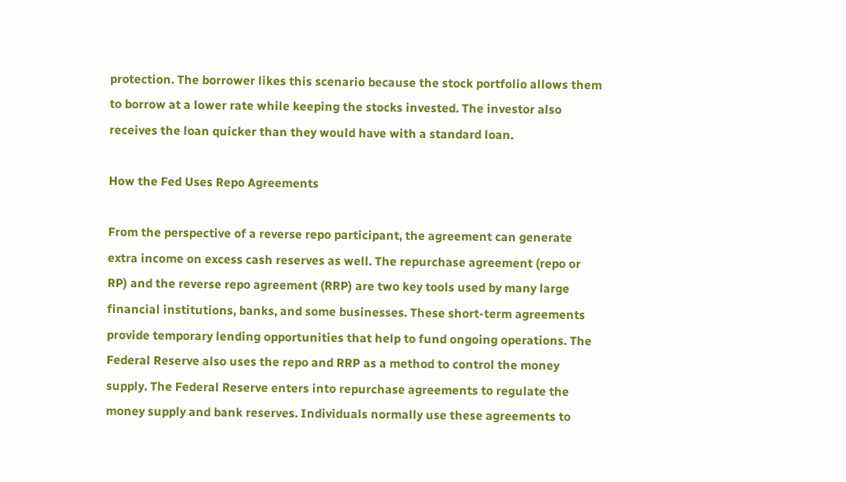protection. The borrower likes this scenario because the stock portfolio allows them to borrow at a lower rate while keeping the stocks invested. The investor also receives the loan quicker than they would have with a standard loan.

How the Fed Uses Repo Agreements

From the perspective of a reverse repo participant, the agreement can generate extra income on excess cash reserves as well. The repurchase agreement (repo or RP) and the reverse repo agreement (RRP) are two key tools used by many large financial institutions, banks, and some businesses. These short-term agreements provide temporary lending opportunities that help to fund ongoing operations. The Federal Reserve also uses the repo and RRP as a method to control the money supply. The Federal Reserve enters into repurchase agreements to regulate the money supply and bank reserves. Individuals normally use these agreements to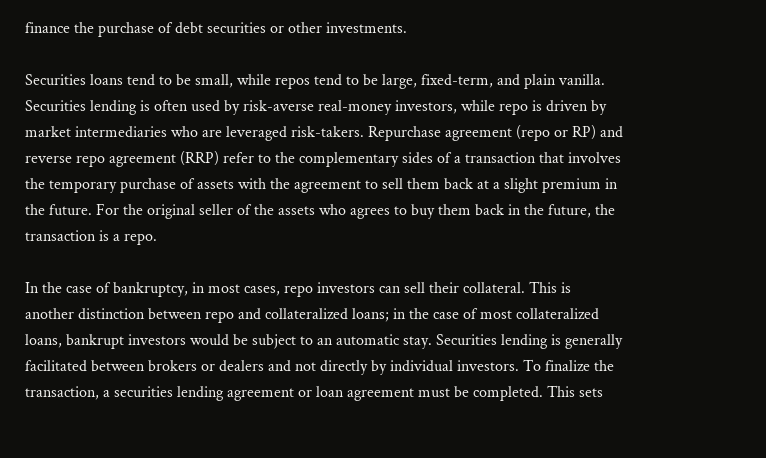finance the purchase of debt securities or other investments.

Securities loans tend to be small, while repos tend to be large, fixed-term, and plain vanilla. Securities lending is often used by risk-averse real-money investors, while repo is driven by market intermediaries who are leveraged risk-takers. Repurchase agreement (repo or RP) and reverse repo agreement (RRP) refer to the complementary sides of a transaction that involves the temporary purchase of assets with the agreement to sell them back at a slight premium in the future. For the original seller of the assets who agrees to buy them back in the future, the transaction is a repo.

In the case of bankruptcy, in most cases, repo investors can sell their collateral. This is another distinction between repo and collateralized loans; in the case of most collateralized loans, bankrupt investors would be subject to an automatic stay. Securities lending is generally facilitated between brokers or dealers and not directly by individual investors. To finalize the transaction, a securities lending agreement or loan agreement must be completed. This sets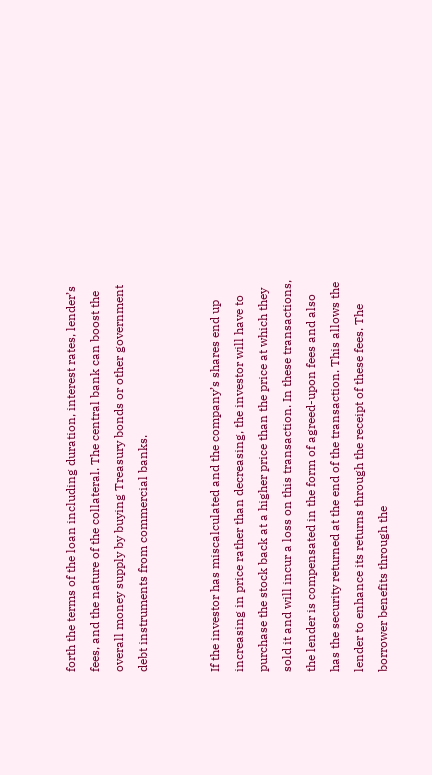forth the terms of the loan including duration, interest rates, lender’s fees, and the nature of the collateral. The central bank can boost the overall money supply by buying Treasury bonds or other government debt instruments from commercial banks.


If the investor has miscalculated and the company’s shares end up increasing in price rather than decreasing, the investor will have to purchase the stock back at a higher price than the price at which they sold it and will incur a loss on this transaction. In these transactions, the lender is compensated in the form of agreed-upon fees and also has the security returned at the end of the transaction. This allows the lender to enhance its returns through the receipt of these fees. The borrower benefits through the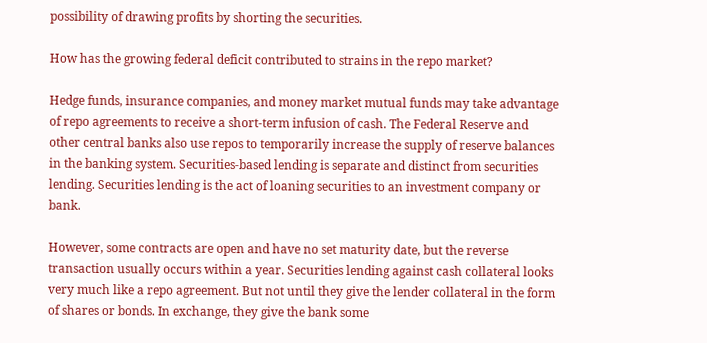possibility of drawing profits by shorting the securities.

How has the growing federal deficit contributed to strains in the repo market?

Hedge funds, insurance companies, and money market mutual funds may take advantage of repo agreements to receive a short-term infusion of cash. The Federal Reserve and other central banks also use repos to temporarily increase the supply of reserve balances in the banking system. Securities-based lending is separate and distinct from securities lending. Securities lending is the act of loaning securities to an investment company or bank.

However, some contracts are open and have no set maturity date, but the reverse transaction usually occurs within a year. Securities lending against cash collateral looks very much like a repo agreement. But not until they give the lender collateral in the form of shares or bonds. In exchange, they give the bank some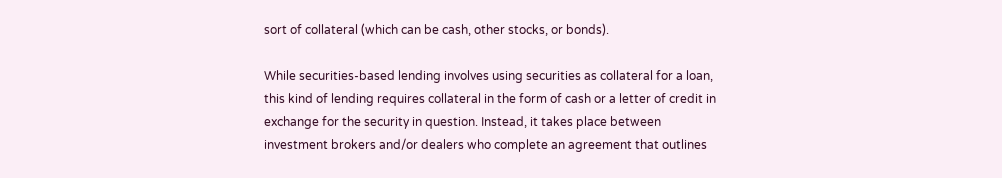sort of collateral (which can be cash, other stocks, or bonds).

While securities-based lending involves using securities as collateral for a loan, this kind of lending requires collateral in the form of cash or a letter of credit in exchange for the security in question. Instead, it takes place between investment brokers and/or dealers who complete an agreement that outlines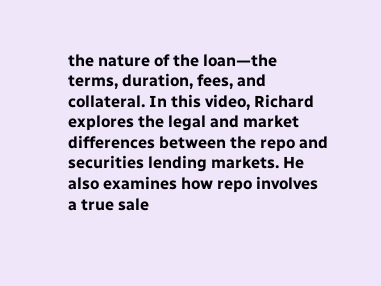the nature of the loan—the terms, duration, fees, and collateral. In this video, Richard explores the legal and market differences between the repo and securities lending markets. He also examines how repo involves a true sale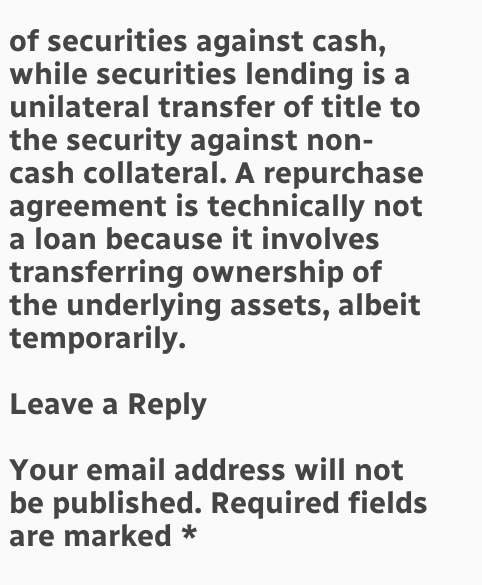of securities against cash, while securities lending is a unilateral transfer of title to the security against non-cash collateral. A repurchase agreement is technically not a loan because it involves transferring ownership of the underlying assets, albeit temporarily.

Leave a Reply

Your email address will not be published. Required fields are marked *